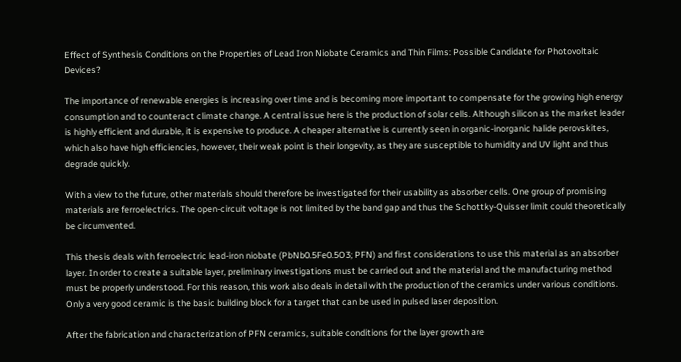Effect of Synthesis Conditions on the Properties of Lead Iron Niobate Ceramics and Thin Films: Possible Candidate for Photovoltaic Devices?

The importance of renewable energies is increasing over time and is becoming more important to compensate for the growing high energy consumption and to counteract climate change. A central issue here is the production of solar cells. Although silicon as the market leader is highly efficient and durable, it is expensive to produce. A cheaper alternative is currently seen in organic-inorganic halide perovskites, which also have high efficiencies, however, their weak point is their longevity, as they are susceptible to humidity and UV light and thus degrade quickly.

With a view to the future, other materials should therefore be investigated for their usability as absorber cells. One group of promising materials are ferroelectrics. The open-circuit voltage is not limited by the band gap and thus the Schottky-Quisser limit could theoretically be circumvented.

This thesis deals with ferroelectric lead-iron niobate (PbNb0.5Fe0.5O3; PFN) and first considerations to use this material as an absorber layer. In order to create a suitable layer, preliminary investigations must be carried out and the material and the manufacturing method must be properly understood. For this reason, this work also deals in detail with the production of the ceramics under various conditions. Only a very good ceramic is the basic building block for a target that can be used in pulsed laser deposition.

After the fabrication and characterization of PFN ceramics, suitable conditions for the layer growth are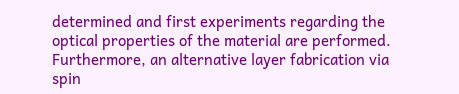determined and first experiments regarding the optical properties of the material are performed. Furthermore, an alternative layer fabrication via spin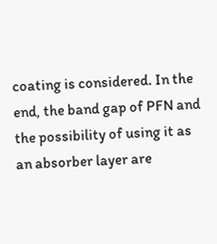coating is considered. In the end, the band gap of PFN and the possibility of using it as an absorber layer are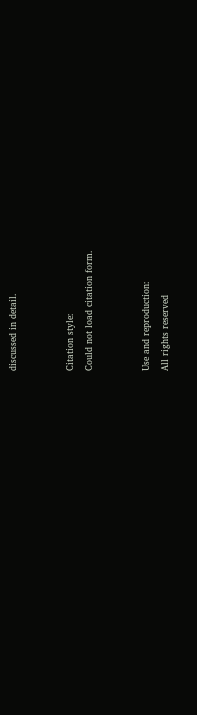discussed in detail.


Citation style:
Could not load citation form.


Use and reproduction:
All rights reserved